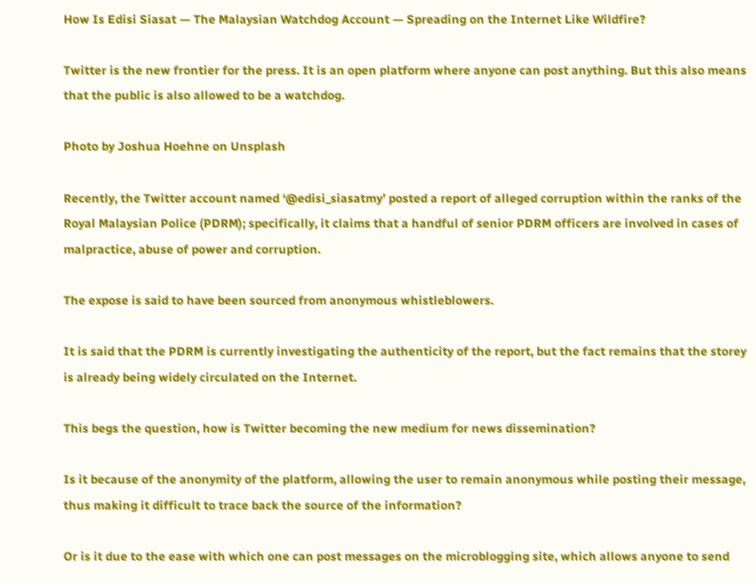How Is Edisi Siasat — The Malaysian Watchdog Account — Spreading on the Internet Like Wildfire?

Twitter is the new frontier for the press. It is an open platform where anyone can post anything. But this also means that the public is also allowed to be a watchdog.

Photo by Joshua Hoehne on Unsplash

Recently, the Twitter account named ‘@edisi_siasatmy’ posted a report of alleged corruption within the ranks of the Royal Malaysian Police (PDRM); specifically, it claims that a handful of senior PDRM officers are involved in cases of malpractice, abuse of power and corruption.

The expose is said to have been sourced from anonymous whistleblowers.

It is said that the PDRM is currently investigating the authenticity of the report, but the fact remains that the storey is already being widely circulated on the Internet.

This begs the question, how is Twitter becoming the new medium for news dissemination?

Is it because of the anonymity of the platform, allowing the user to remain anonymous while posting their message, thus making it difficult to trace back the source of the information?

Or is it due to the ease with which one can post messages on the microblogging site, which allows anyone to send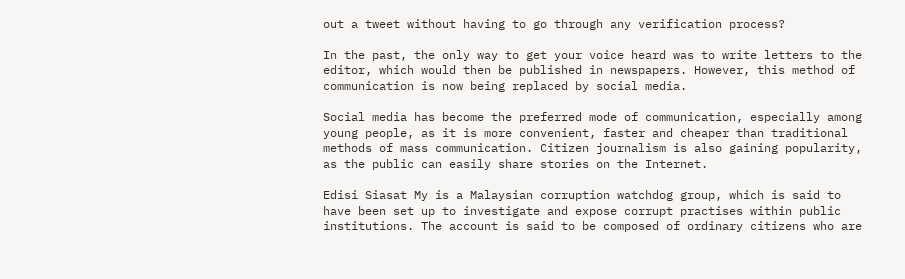out a tweet without having to go through any verification process?

In the past, the only way to get your voice heard was to write letters to the editor, which would then be published in newspapers. However, this method of communication is now being replaced by social media.

Social media has become the preferred mode of communication, especially among young people, as it is more convenient, faster and cheaper than traditional methods of mass communication. Citizen journalism is also gaining popularity, as the public can easily share stories on the Internet.

Edisi Siasat My is a Malaysian corruption watchdog group, which is said to have been set up to investigate and expose corrupt practises within public institutions. The account is said to be composed of ordinary citizens who are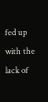fed up with the lack of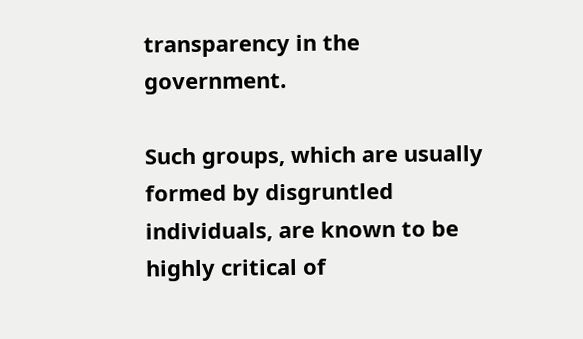transparency in the government.

Such groups, which are usually formed by disgruntled individuals, are known to be highly critical of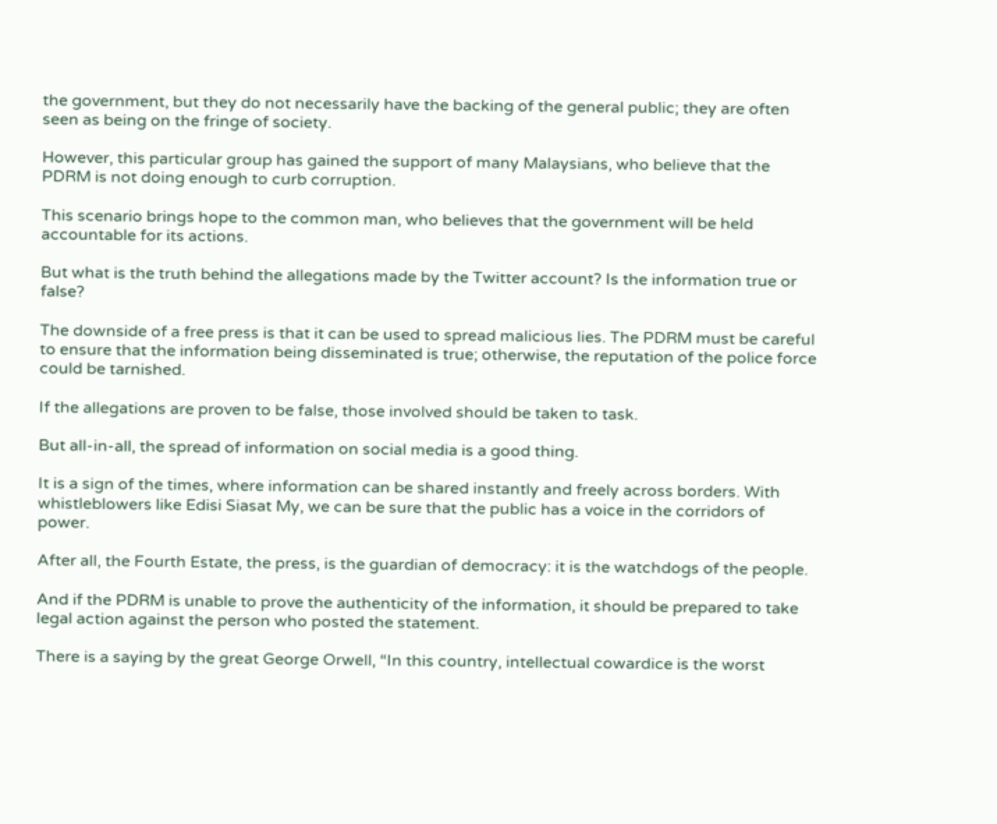the government, but they do not necessarily have the backing of the general public; they are often seen as being on the fringe of society.

However, this particular group has gained the support of many Malaysians, who believe that the PDRM is not doing enough to curb corruption.

This scenario brings hope to the common man, who believes that the government will be held accountable for its actions.

But what is the truth behind the allegations made by the Twitter account? Is the information true or false?

The downside of a free press is that it can be used to spread malicious lies. The PDRM must be careful to ensure that the information being disseminated is true; otherwise, the reputation of the police force could be tarnished.

If the allegations are proven to be false, those involved should be taken to task.

But all-in-all, the spread of information on social media is a good thing.

It is a sign of the times, where information can be shared instantly and freely across borders. With whistleblowers like Edisi Siasat My, we can be sure that the public has a voice in the corridors of power.

After all, the Fourth Estate, the press, is the guardian of democracy: it is the watchdogs of the people.

And if the PDRM is unable to prove the authenticity of the information, it should be prepared to take legal action against the person who posted the statement.

There is a saying by the great George Orwell, “In this country, intellectual cowardice is the worst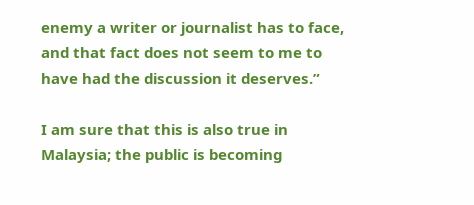enemy a writer or journalist has to face, and that fact does not seem to me to have had the discussion it deserves.”

I am sure that this is also true in Malaysia; the public is becoming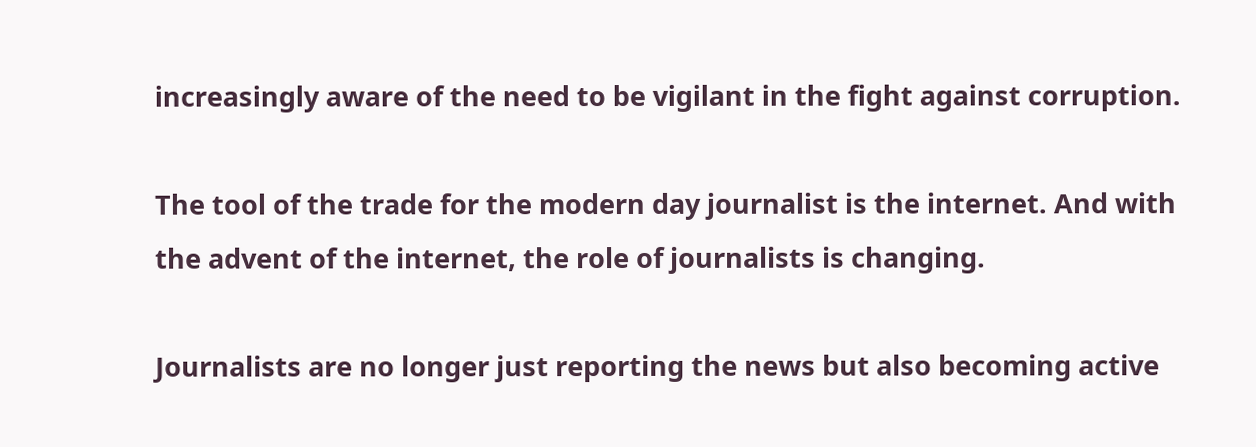increasingly aware of the need to be vigilant in the fight against corruption.

The tool of the trade for the modern day journalist is the internet. And with the advent of the internet, the role of journalists is changing.

Journalists are no longer just reporting the news but also becoming active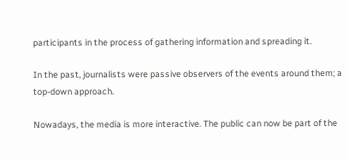participants in the process of gathering information and spreading it.

In the past, journalists were passive observers of the events around them; a top-down approach.

Nowadays, the media is more interactive. The public can now be part of the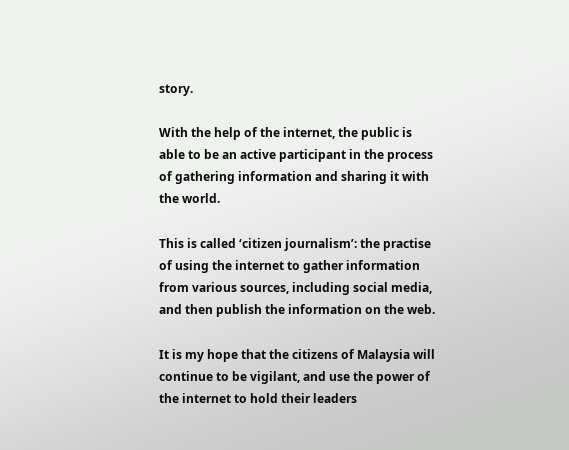story.

With the help of the internet, the public is able to be an active participant in the process of gathering information and sharing it with the world.

This is called ‘citizen journalism’: the practise of using the internet to gather information from various sources, including social media, and then publish the information on the web.

It is my hope that the citizens of Malaysia will continue to be vigilant, and use the power of the internet to hold their leaders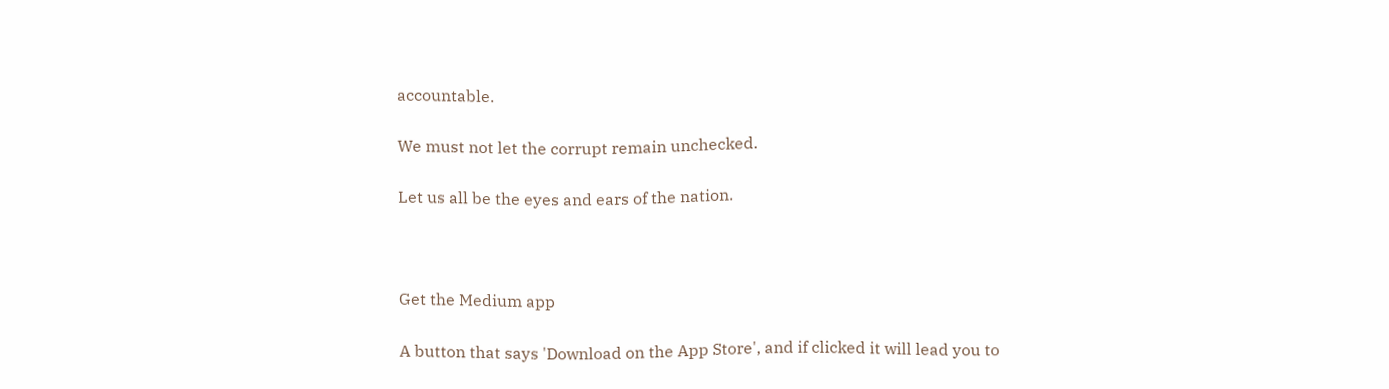accountable.

We must not let the corrupt remain unchecked.

Let us all be the eyes and ears of the nation.



Get the Medium app

A button that says 'Download on the App Store', and if clicked it will lead you to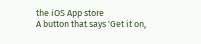the iOS App store
A button that says 'Get it on,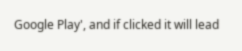Google Play', and if clicked it will lead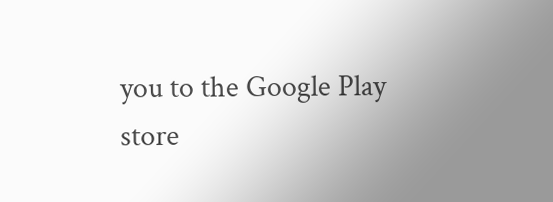you to the Google Play store